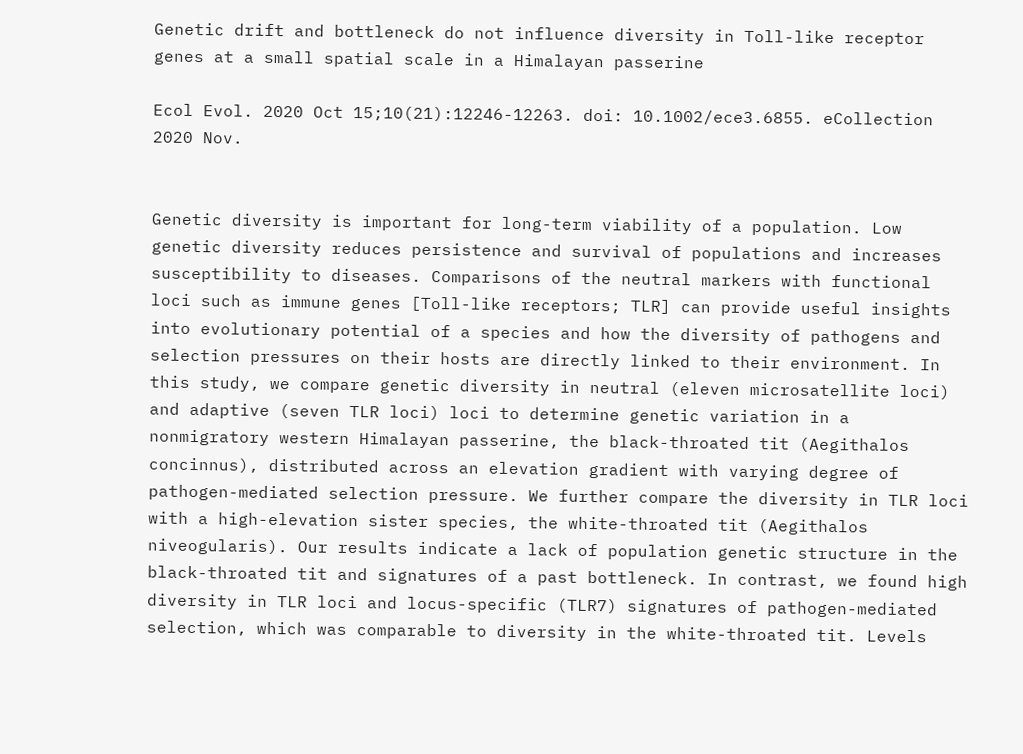Genetic drift and bottleneck do not influence diversity in Toll-like receptor genes at a small spatial scale in a Himalayan passerine

Ecol Evol. 2020 Oct 15;10(21):12246-12263. doi: 10.1002/ece3.6855. eCollection 2020 Nov.


Genetic diversity is important for long-term viability of a population. Low genetic diversity reduces persistence and survival of populations and increases susceptibility to diseases. Comparisons of the neutral markers with functional loci such as immune genes [Toll-like receptors; TLR] can provide useful insights into evolutionary potential of a species and how the diversity of pathogens and selection pressures on their hosts are directly linked to their environment. In this study, we compare genetic diversity in neutral (eleven microsatellite loci) and adaptive (seven TLR loci) loci to determine genetic variation in a nonmigratory western Himalayan passerine, the black-throated tit (Aegithalos concinnus), distributed across an elevation gradient with varying degree of pathogen-mediated selection pressure. We further compare the diversity in TLR loci with a high-elevation sister species, the white-throated tit (Aegithalos niveogularis). Our results indicate a lack of population genetic structure in the black-throated tit and signatures of a past bottleneck. In contrast, we found high diversity in TLR loci and locus-specific (TLR7) signatures of pathogen-mediated selection, which was comparable to diversity in the white-throated tit. Levels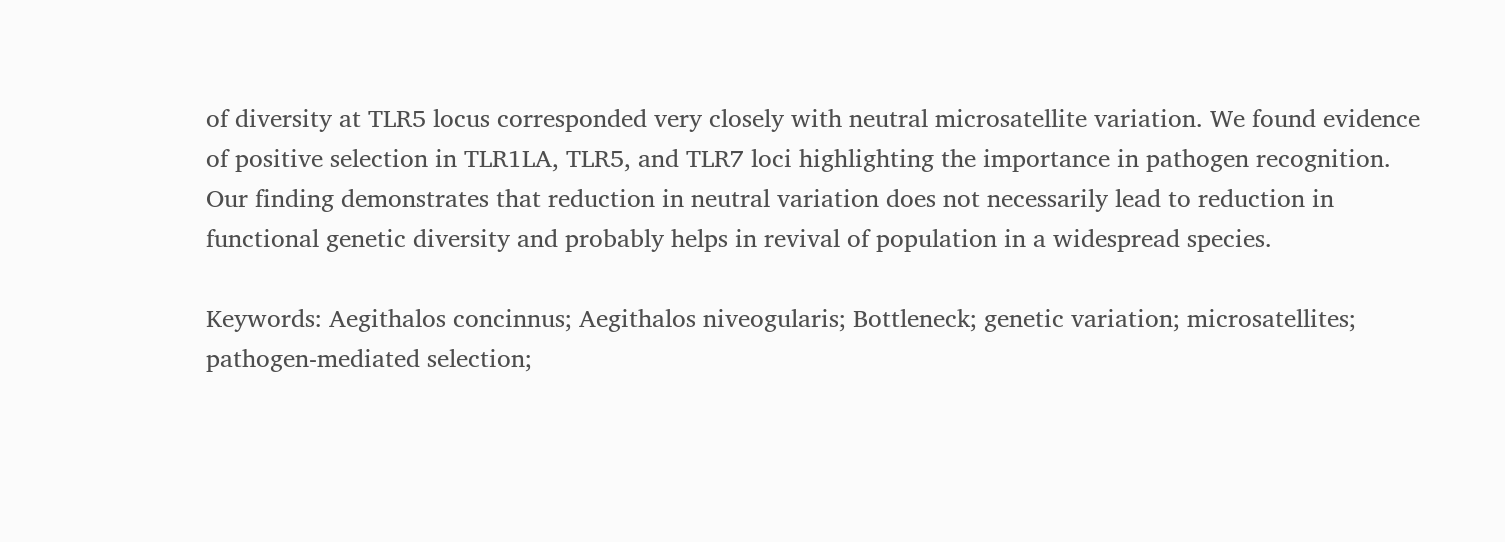of diversity at TLR5 locus corresponded very closely with neutral microsatellite variation. We found evidence of positive selection in TLR1LA, TLR5, and TLR7 loci highlighting the importance in pathogen recognition. Our finding demonstrates that reduction in neutral variation does not necessarily lead to reduction in functional genetic diversity and probably helps in revival of population in a widespread species.

Keywords: Aegithalos concinnus; Aegithalos niveogularis; Bottleneck; genetic variation; microsatellites; pathogen‐mediated selection;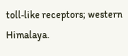toll‐like receptors; western Himalaya.